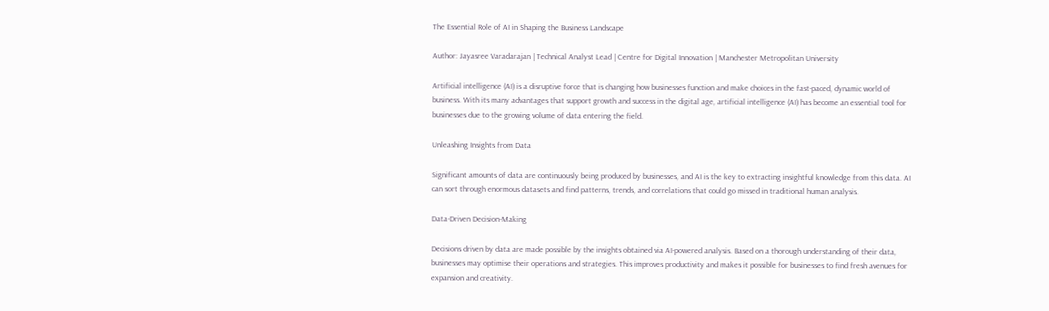The Essential Role of AI in Shaping the Business Landscape

Author: Jayasree Varadarajan | Technical Analyst Lead | Centre for Digital Innovation | Manchester Metropolitan University

Artificial intelligence (AI) is a disruptive force that is changing how businesses function and make choices in the fast-paced, dynamic world of business. With its many advantages that support growth and success in the digital age, artificial intelligence (AI) has become an essential tool for businesses due to the growing volume of data entering the field.

Unleashing Insights from Data

Significant amounts of data are continuously being produced by businesses, and AI is the key to extracting insightful knowledge from this data. AI can sort through enormous datasets and find patterns, trends, and correlations that could go missed in traditional human analysis.

Data-Driven Decision-Making

Decisions driven by data are made possible by the insights obtained via AI-powered analysis. Based on a thorough understanding of their data, businesses may optimise their operations and strategies. This improves productivity and makes it possible for businesses to find fresh avenues for expansion and creativity.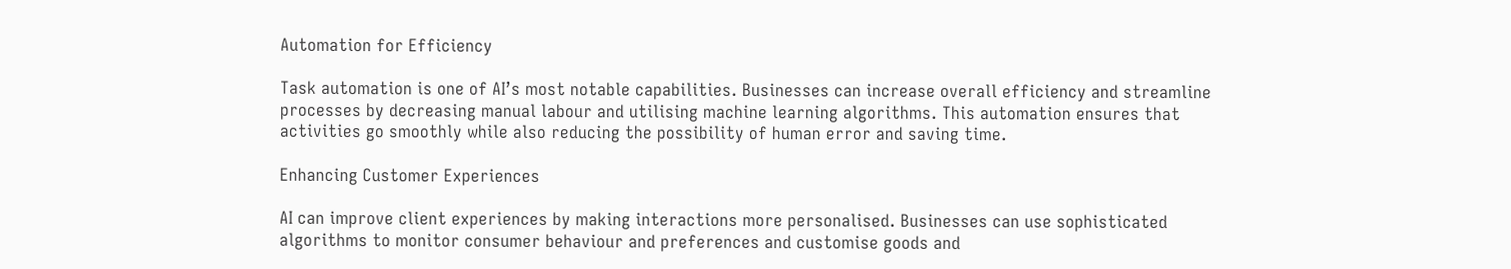Automation for Efficiency

Task automation is one of AI’s most notable capabilities. Businesses can increase overall efficiency and streamline processes by decreasing manual labour and utilising machine learning algorithms. This automation ensures that activities go smoothly while also reducing the possibility of human error and saving time.

Enhancing Customer Experiences

AI can improve client experiences by making interactions more personalised. Businesses can use sophisticated algorithms to monitor consumer behaviour and preferences and customise goods and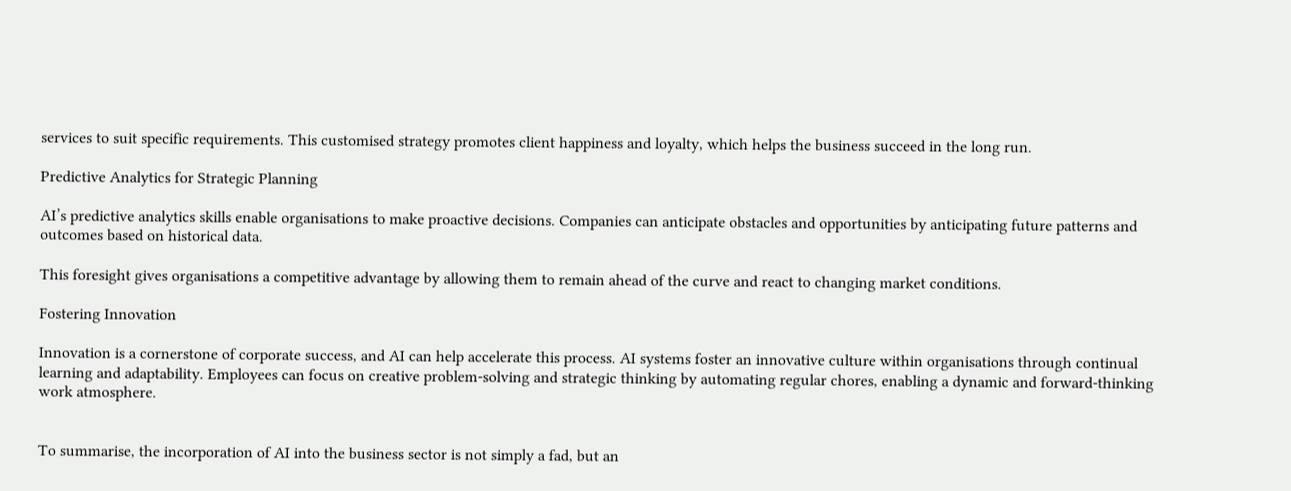services to suit specific requirements. This customised strategy promotes client happiness and loyalty, which helps the business succeed in the long run.

Predictive Analytics for Strategic Planning

AI’s predictive analytics skills enable organisations to make proactive decisions. Companies can anticipate obstacles and opportunities by anticipating future patterns and outcomes based on historical data.

This foresight gives organisations a competitive advantage by allowing them to remain ahead of the curve and react to changing market conditions.

Fostering Innovation

Innovation is a cornerstone of corporate success, and AI can help accelerate this process. AI systems foster an innovative culture within organisations through continual learning and adaptability. Employees can focus on creative problem-solving and strategic thinking by automating regular chores, enabling a dynamic and forward-thinking work atmosphere.


To summarise, the incorporation of AI into the business sector is not simply a fad, but an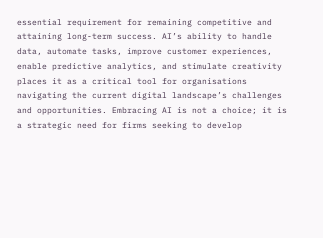essential requirement for remaining competitive and attaining long-term success. AI’s ability to handle data, automate tasks, improve customer experiences, enable predictive analytics, and stimulate creativity places it as a critical tool for organisations navigating the current digital landscape’s challenges and opportunities. Embracing AI is not a choice; it is a strategic need for firms seeking to develop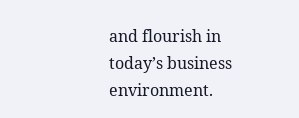and flourish in today’s business environment.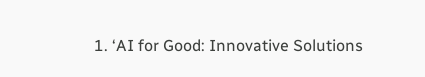1. ‘AI for Good: Innovative Solutions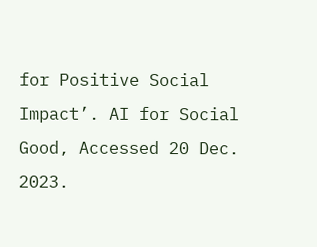for Positive Social Impact’. AI for Social Good, Accessed 20 Dec. 2023.